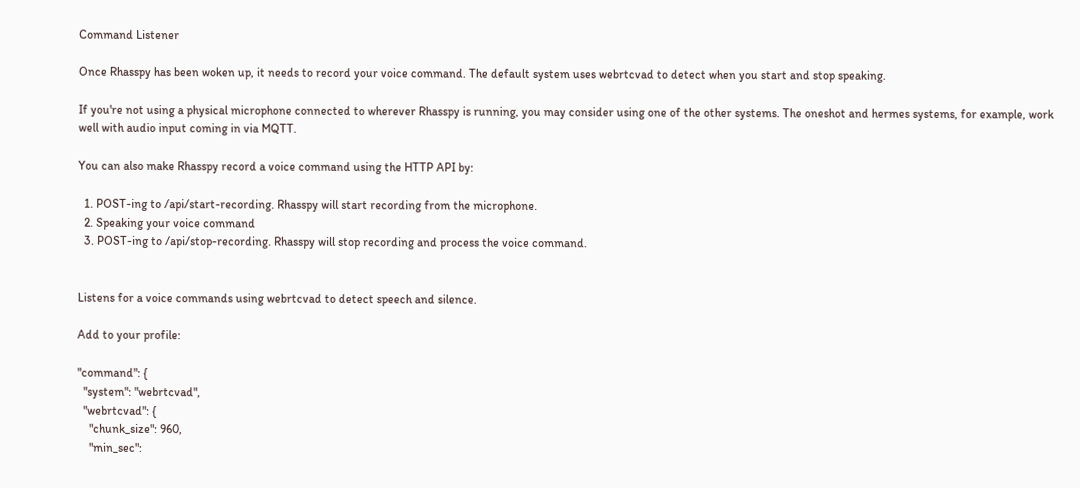Command Listener

Once Rhasspy has been woken up, it needs to record your voice command. The default system uses webrtcvad to detect when you start and stop speaking.

If you're not using a physical microphone connected to wherever Rhasspy is running, you may consider using one of the other systems. The oneshot and hermes systems, for example, work well with audio input coming in via MQTT.

You can also make Rhasspy record a voice command using the HTTP API by:

  1. POST-ing to /api/start-recording. Rhasspy will start recording from the microphone.
  2. Speaking your voice command
  3. POST-ing to /api/stop-recording. Rhasspy will stop recording and process the voice command.


Listens for a voice commands using webrtcvad to detect speech and silence.

Add to your profile:

"command": {
  "system": "webrtcvad",
  "webrtcvad": {
    "chunk_size": 960,
    "min_sec":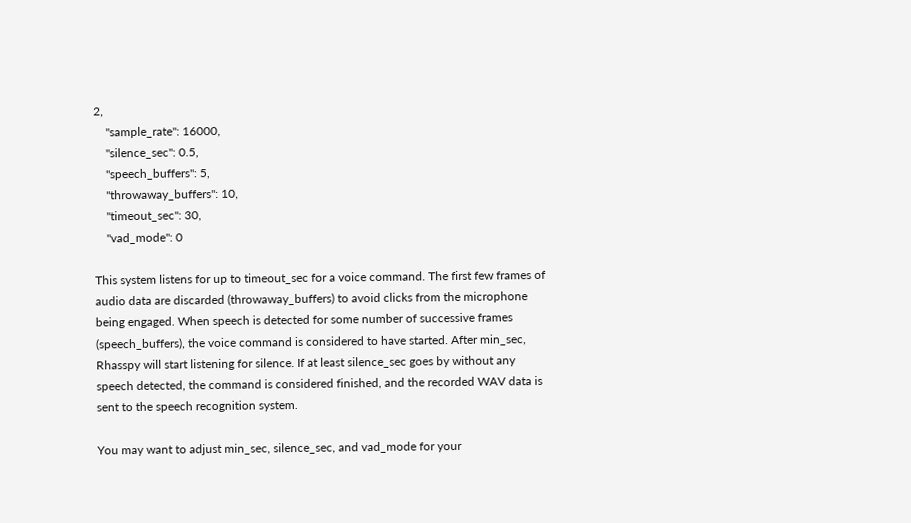2,
    "sample_rate": 16000,
    "silence_sec": 0.5,
    "speech_buffers": 5,
    "throwaway_buffers": 10,
    "timeout_sec": 30,
    "vad_mode": 0

This system listens for up to timeout_sec for a voice command. The first few frames of audio data are discarded (throwaway_buffers) to avoid clicks from the microphone being engaged. When speech is detected for some number of successive frames (speech_buffers), the voice command is considered to have started. After min_sec, Rhasspy will start listening for silence. If at least silence_sec goes by without any speech detected, the command is considered finished, and the recorded WAV data is sent to the speech recognition system.

You may want to adjust min_sec, silence_sec, and vad_mode for your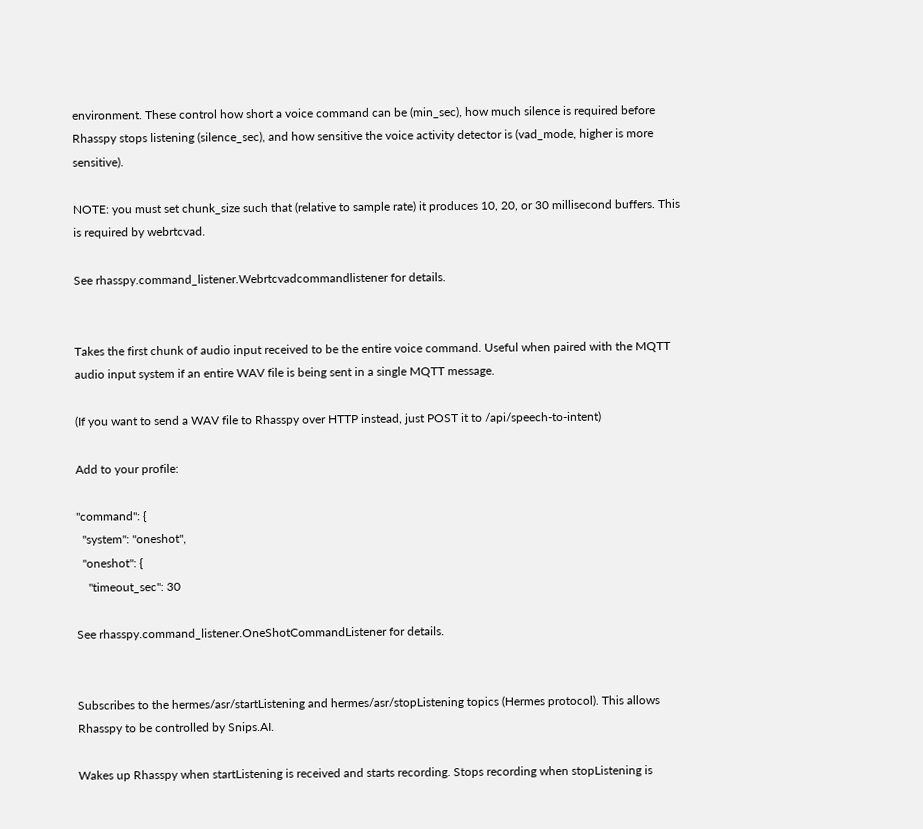environment. These control how short a voice command can be (min_sec), how much silence is required before Rhasspy stops listening (silence_sec), and how sensitive the voice activity detector is (vad_mode, higher is more sensitive).

NOTE: you must set chunk_size such that (relative to sample rate) it produces 10, 20, or 30 millisecond buffers. This is required by webrtcvad.

See rhasspy.command_listener.Webrtcvadcommandlistener for details.


Takes the first chunk of audio input received to be the entire voice command. Useful when paired with the MQTT audio input system if an entire WAV file is being sent in a single MQTT message.

(If you want to send a WAV file to Rhasspy over HTTP instead, just POST it to /api/speech-to-intent)

Add to your profile:

"command": {
  "system": "oneshot",
  "oneshot": {
    "timeout_sec": 30

See rhasspy.command_listener.OneShotCommandListener for details.


Subscribes to the hermes/asr/startListening and hermes/asr/stopListening topics (Hermes protocol). This allows Rhasspy to be controlled by Snips.AI.

Wakes up Rhasspy when startListening is received and starts recording. Stops recording when stopListening is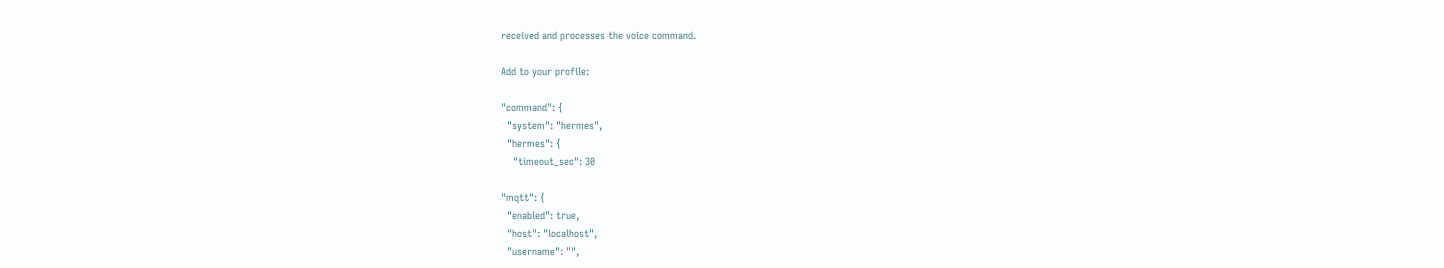received and processes the voice command.

Add to your profile:

"command": {
  "system": "hermes",
  "hermes": {
    "timeout_sec": 30

"mqtt": {
  "enabled": true,
  "host": "localhost",
  "username": "",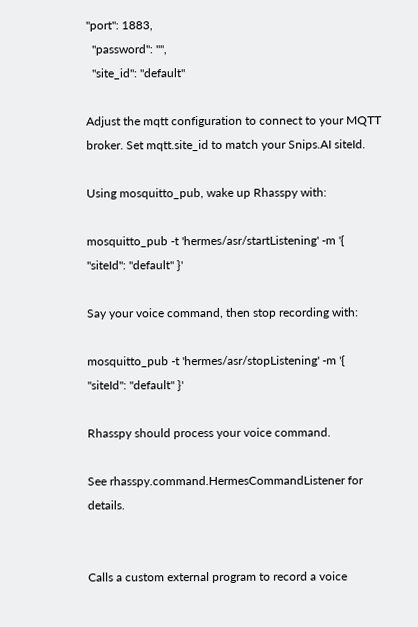"port": 1883,
  "password": "",
  "site_id": "default"

Adjust the mqtt configuration to connect to your MQTT broker. Set mqtt.site_id to match your Snips.AI siteId.

Using mosquitto_pub, wake up Rhasspy with:

mosquitto_pub -t 'hermes/asr/startListening' -m '{ "siteId": "default" }'

Say your voice command, then stop recording with:

mosquitto_pub -t 'hermes/asr/stopListening' -m '{ "siteId": "default" }'

Rhasspy should process your voice command.

See rhasspy.command.HermesCommandListener for details.


Calls a custom external program to record a voice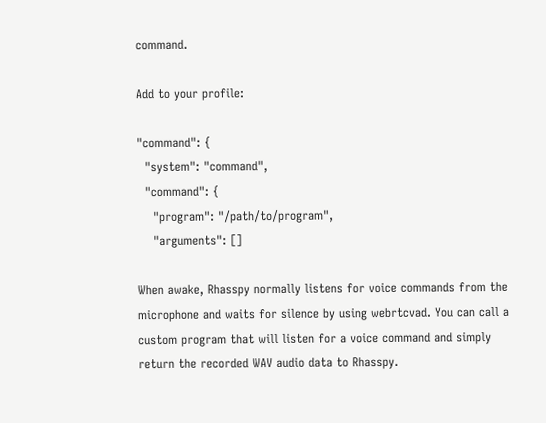command.

Add to your profile:

"command": {
  "system": "command",
  "command": {
    "program": "/path/to/program",
    "arguments": []

When awake, Rhasspy normally listens for voice commands from the microphone and waits for silence by using webrtcvad. You can call a custom program that will listen for a voice command and simply return the recorded WAV audio data to Rhasspy.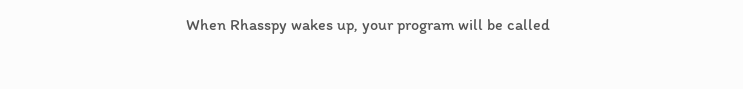When Rhasspy wakes up, your program will be called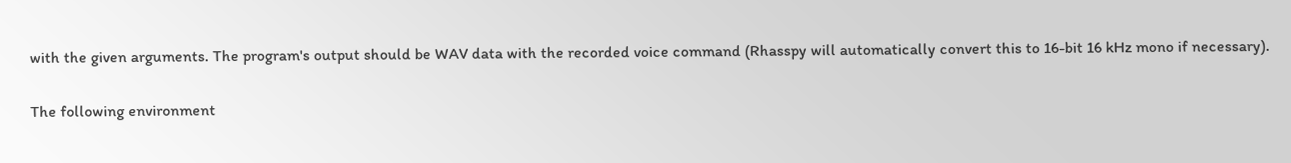with the given arguments. The program's output should be WAV data with the recorded voice command (Rhasspy will automatically convert this to 16-bit 16 kHz mono if necessary).

The following environment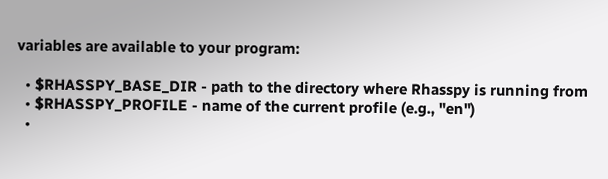variables are available to your program:

  • $RHASSPY_BASE_DIR - path to the directory where Rhasspy is running from
  • $RHASSPY_PROFILE - name of the current profile (e.g., "en")
  •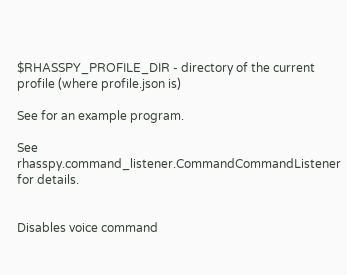$RHASSPY_PROFILE_DIR - directory of the current profile (where profile.json is)

See for an example program.

See rhasspy.command_listener.CommandCommandListener for details.


Disables voice command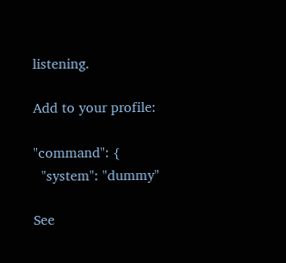listening.

Add to your profile:

"command": {
  "system": "dummy"

See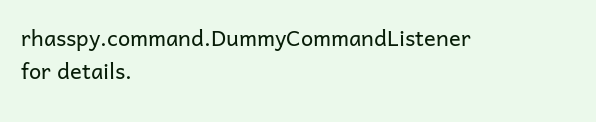rhasspy.command.DummyCommandListener for details.